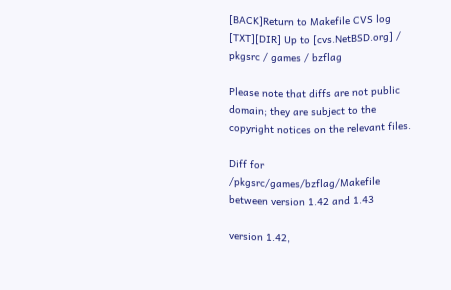[BACK]Return to Makefile CVS log [TXT][DIR] Up to [cvs.NetBSD.org] / pkgsrc / games / bzflag

Please note that diffs are not public domain; they are subject to the copyright notices on the relevant files.

Diff for /pkgsrc/games/bzflag/Makefile between version 1.42 and 1.43

version 1.42,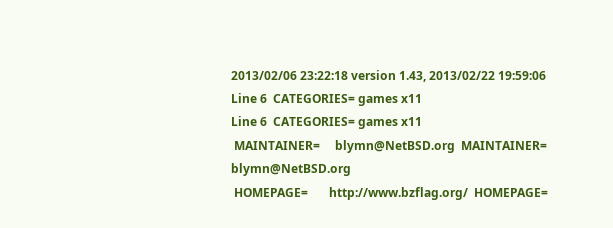2013/02/06 23:22:18 version 1.43, 2013/02/22 19:59:06
Line 6  CATEGORIES= games x11
Line 6  CATEGORIES= games x11
 MAINTAINER=     blymn@NetBSD.org  MAINTAINER=     blymn@NetBSD.org
 HOMEPAGE=       http://www.bzflag.org/  HOMEPAGE=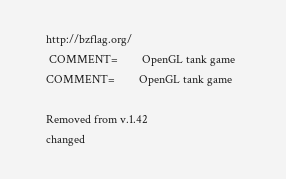http://bzflag.org/
 COMMENT=        OpenGL tank game  COMMENT=        OpenGL tank game

Removed from v.1.42
changed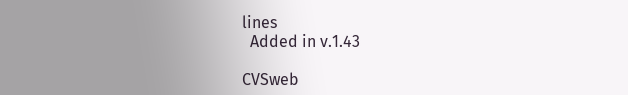lines
  Added in v.1.43

CVSweb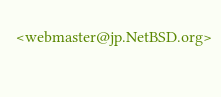<webmaster@jp.NetBSD.org>